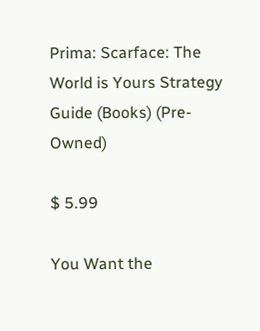Prima: Scarface: The World is Yours Strategy Guide (Books) (Pre-Owned)

$ 5.99

You Want the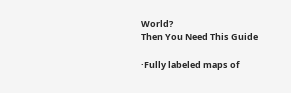World?
Then You Need This Guide

·Fully labeled maps of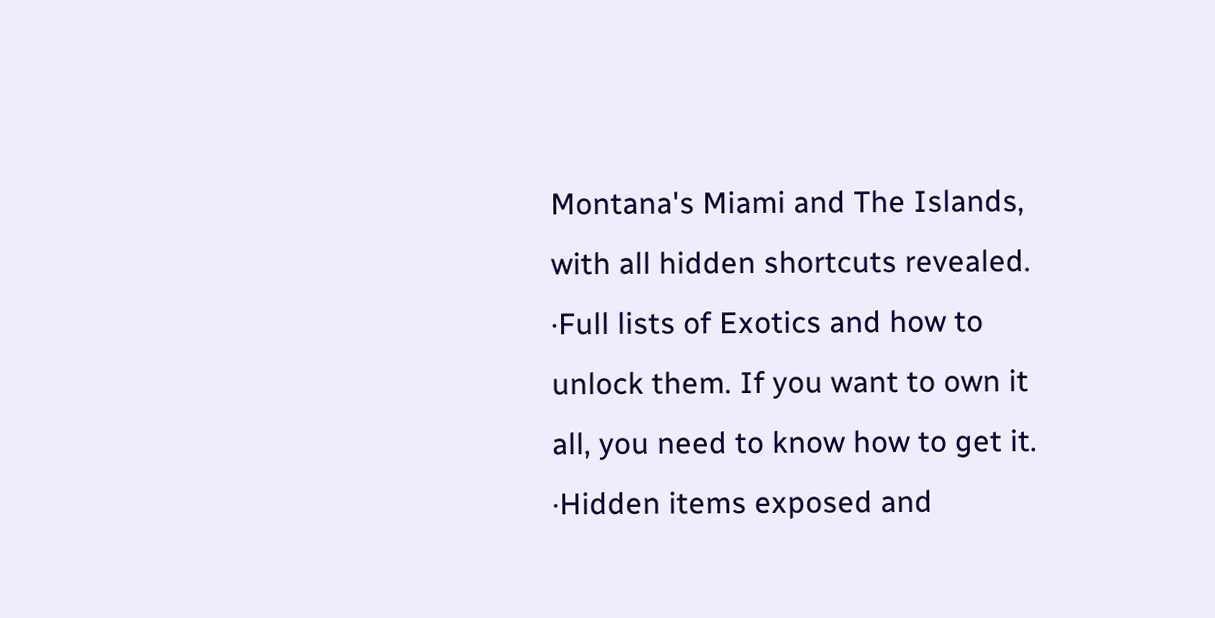Montana's Miami and The Islands, with all hidden shortcuts revealed.
·Full lists of Exotics and how to unlock them. If you want to own it all, you need to know how to get it.
·Hidden items exposed and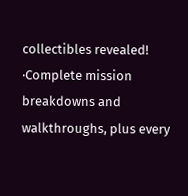collectibles revealed!
·Complete mission breakdowns and walkthroughs, plus every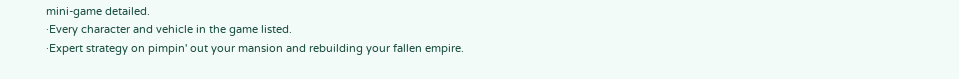mini-game detailed.
·Every character and vehicle in the game listed.
·Expert strategy on pimpin' out your mansion and rebuilding your fallen empire.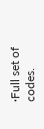·Full set of codes.